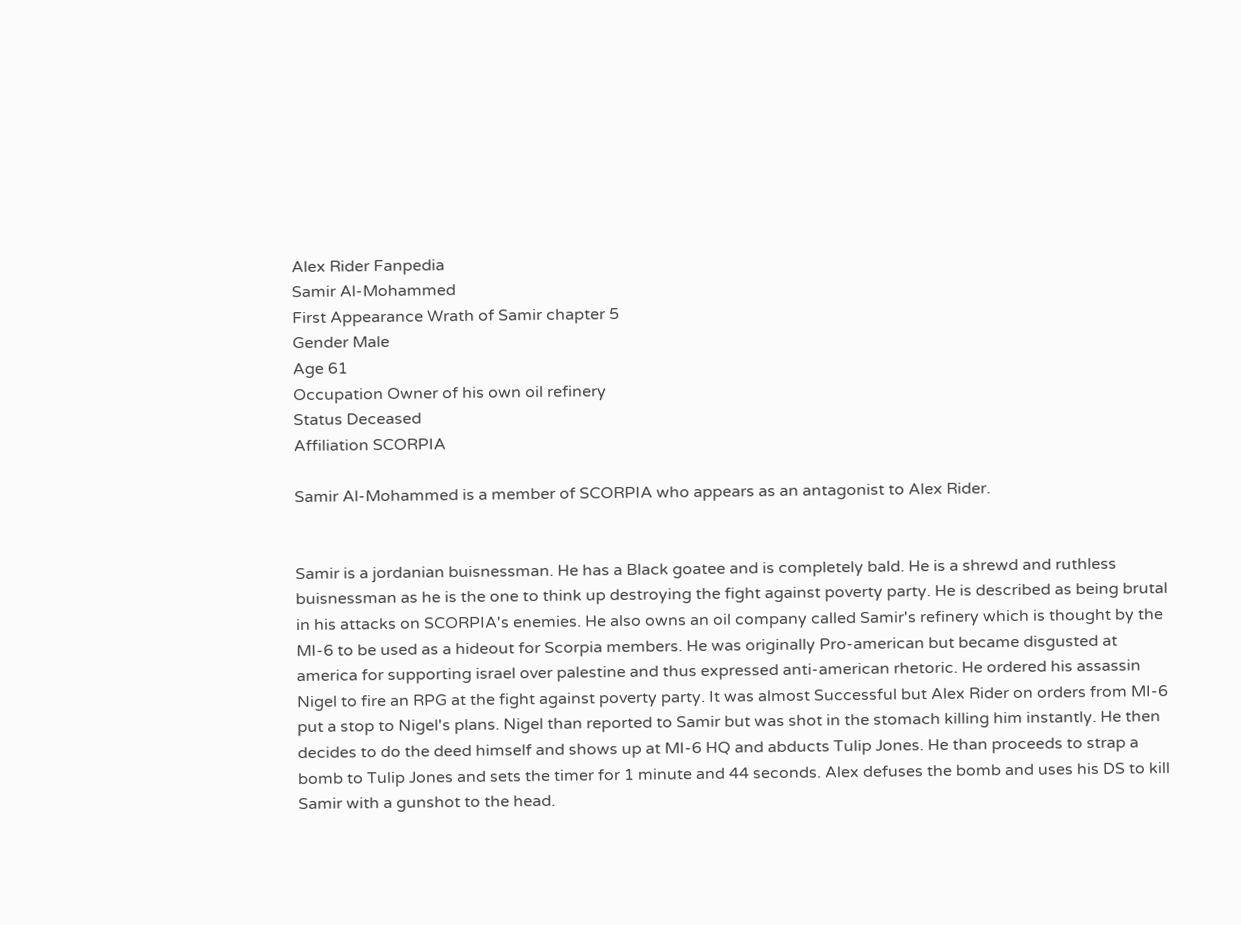Alex Rider Fanpedia
Samir Al-Mohammed
First Appearance Wrath of Samir chapter 5
Gender Male
Age 61
Occupation Owner of his own oil refinery
Status Deceased
Affiliation SCORPIA

Samir Al-Mohammed is a member of SCORPIA who appears as an antagonist to Alex Rider.


Samir is a jordanian buisnessman. He has a Black goatee and is completely bald. He is a shrewd and ruthless buisnessman as he is the one to think up destroying the fight against poverty party. He is described as being brutal in his attacks on SCORPIA's enemies. He also owns an oil company called Samir's refinery which is thought by the MI-6 to be used as a hideout for Scorpia members. He was originally Pro-american but became disgusted at america for supporting israel over palestine and thus expressed anti-american rhetoric. He ordered his assassin Nigel to fire an RPG at the fight against poverty party. It was almost Successful but Alex Rider on orders from MI-6 put a stop to Nigel's plans. Nigel than reported to Samir but was shot in the stomach killing him instantly. He then decides to do the deed himself and shows up at MI-6 HQ and abducts Tulip Jones. He than proceeds to strap a bomb to Tulip Jones and sets the timer for 1 minute and 44 seconds. Alex defuses the bomb and uses his DS to kill Samir with a gunshot to the head.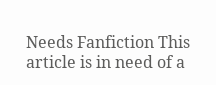Needs Fanfiction This article is in need of a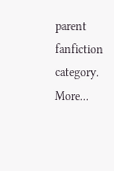parent fanfiction category. More...